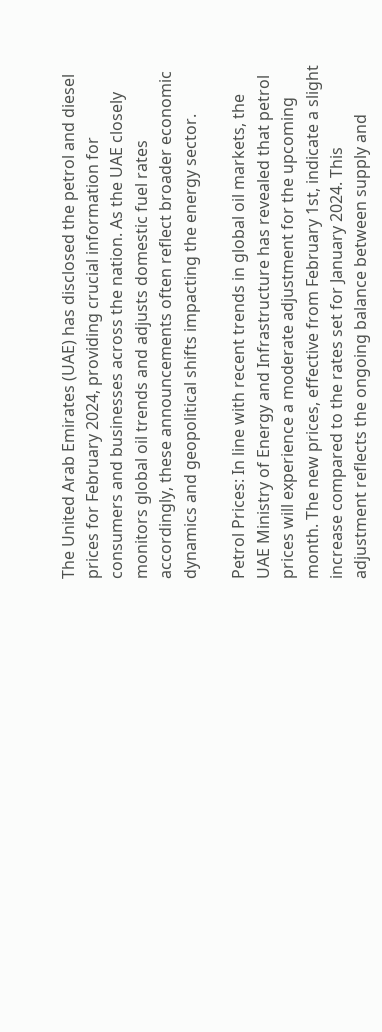The United Arab Emirates (UAE) has disclosed the petrol and diesel prices for February 2024, providing crucial information for consumers and businesses across the nation. As the UAE closely monitors global oil trends and adjusts domestic fuel rates accordingly, these announcements often reflect broader economic dynamics and geopolitical shifts impacting the energy sector.

Petrol Prices: In line with recent trends in global oil markets, the UAE Ministry of Energy and Infrastructure has revealed that petrol prices will experience a moderate adjustment for the upcoming month. The new prices, effective from February 1st, indicate a slight increase compared to the rates set for January 2024. This adjustment reflects the ongoing balance between supply and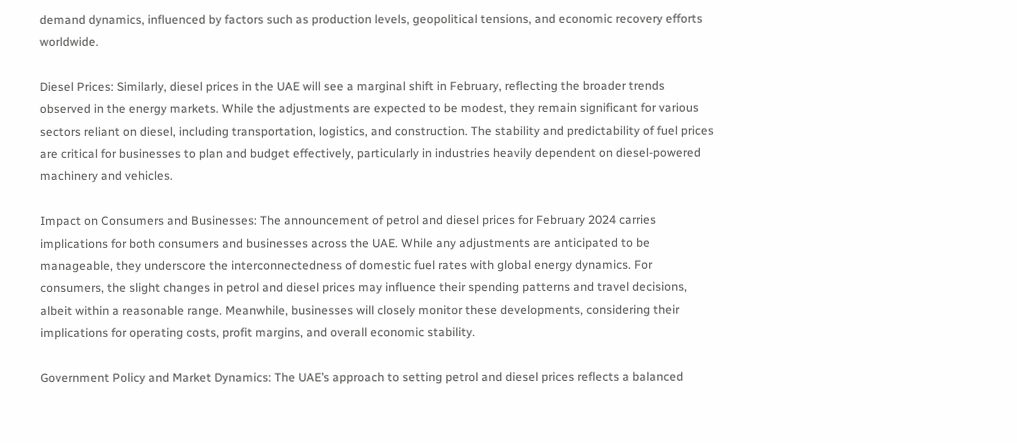demand dynamics, influenced by factors such as production levels, geopolitical tensions, and economic recovery efforts worldwide.

Diesel Prices: Similarly, diesel prices in the UAE will see a marginal shift in February, reflecting the broader trends observed in the energy markets. While the adjustments are expected to be modest, they remain significant for various sectors reliant on diesel, including transportation, logistics, and construction. The stability and predictability of fuel prices are critical for businesses to plan and budget effectively, particularly in industries heavily dependent on diesel-powered machinery and vehicles.

Impact on Consumers and Businesses: The announcement of petrol and diesel prices for February 2024 carries implications for both consumers and businesses across the UAE. While any adjustments are anticipated to be manageable, they underscore the interconnectedness of domestic fuel rates with global energy dynamics. For consumers, the slight changes in petrol and diesel prices may influence their spending patterns and travel decisions, albeit within a reasonable range. Meanwhile, businesses will closely monitor these developments, considering their implications for operating costs, profit margins, and overall economic stability.

Government Policy and Market Dynamics: The UAE’s approach to setting petrol and diesel prices reflects a balanced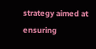strategy aimed at ensuring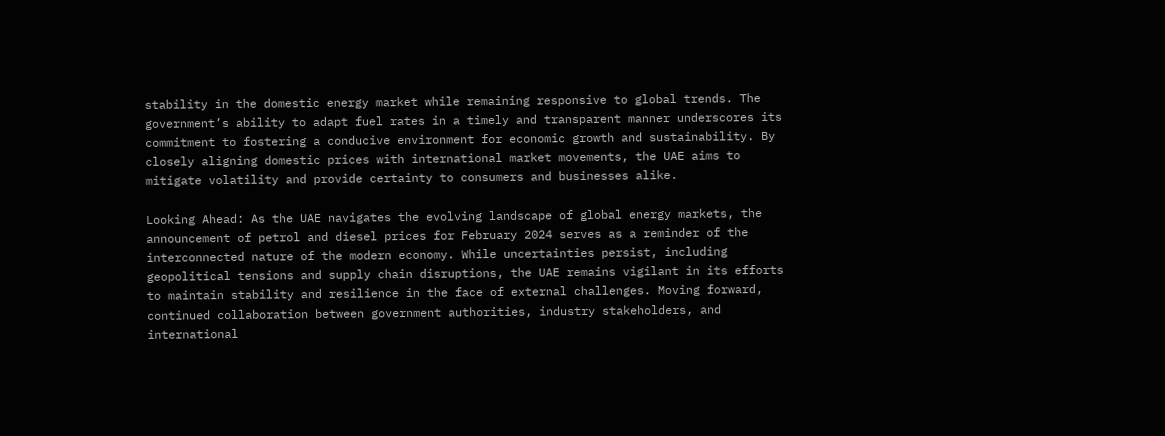stability in the domestic energy market while remaining responsive to global trends. The government’s ability to adapt fuel rates in a timely and transparent manner underscores its commitment to fostering a conducive environment for economic growth and sustainability. By closely aligning domestic prices with international market movements, the UAE aims to mitigate volatility and provide certainty to consumers and businesses alike.

Looking Ahead: As the UAE navigates the evolving landscape of global energy markets, the announcement of petrol and diesel prices for February 2024 serves as a reminder of the interconnected nature of the modern economy. While uncertainties persist, including geopolitical tensions and supply chain disruptions, the UAE remains vigilant in its efforts to maintain stability and resilience in the face of external challenges. Moving forward, continued collaboration between government authorities, industry stakeholders, and international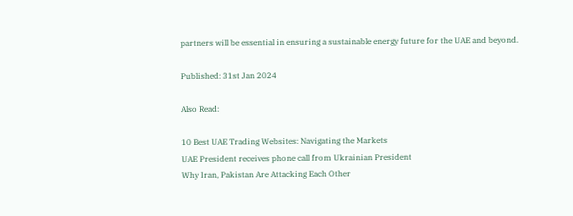partners will be essential in ensuring a sustainable energy future for the UAE and beyond.

Published: 31st Jan 2024

Also Read:

10 Best UAE Trading Websites: Navigating the Markets
UAE President receives phone call from Ukrainian President
Why Iran, Pakistan Are Attacking Each Other